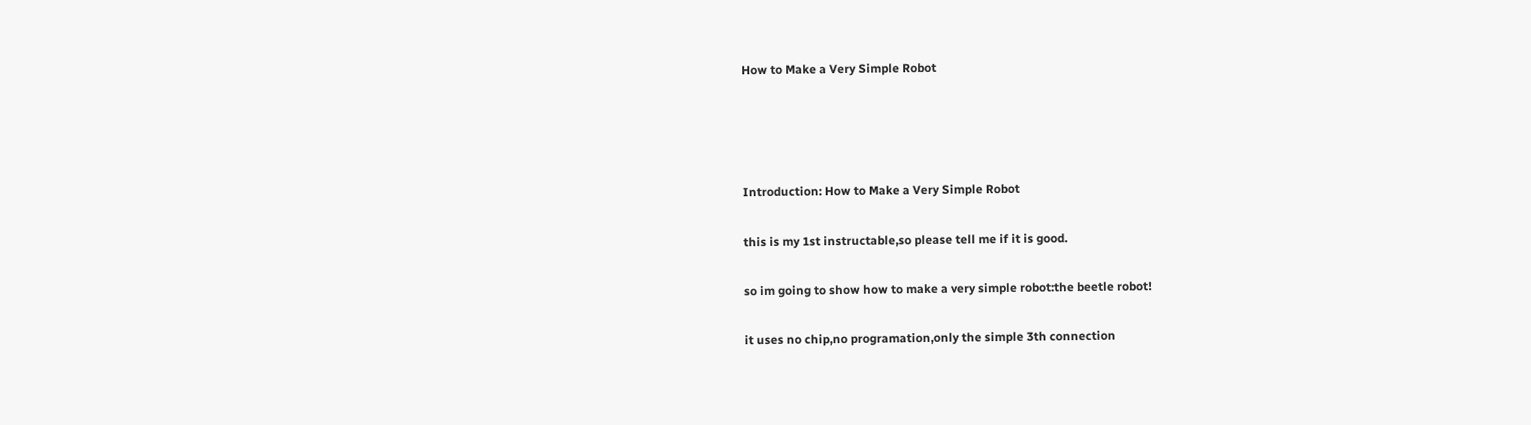How to Make a Very Simple Robot




Introduction: How to Make a Very Simple Robot

this is my 1st instructable,so please tell me if it is good.

so im going to show how to make a very simple robot:the beetle robot!

it uses no chip,no programation,only the simple 3th connection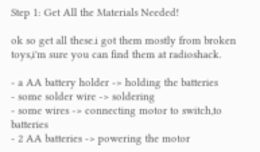Step 1: Get All the Materials Needed!

ok so get all these.i got them mostly from broken toys,i'm sure you can find them at radioshack.

- a AA battery holder -> holding the batteries
- some solder wire -> soldering
- some wires -> connecting motor to switch,to batteries
- 2 AA batteries -> powering the motor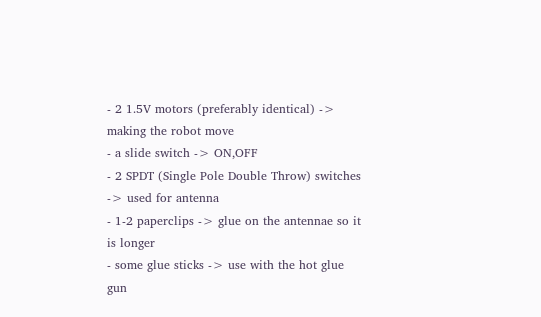- 2 1.5V motors (preferably identical) -> making the robot move
- a slide switch -> ON,OFF
- 2 SPDT (Single Pole Double Throw) switches -> used for antenna
- 1-2 paperclips -> glue on the antennae so it is longer
- some glue sticks -> use with the hot glue gun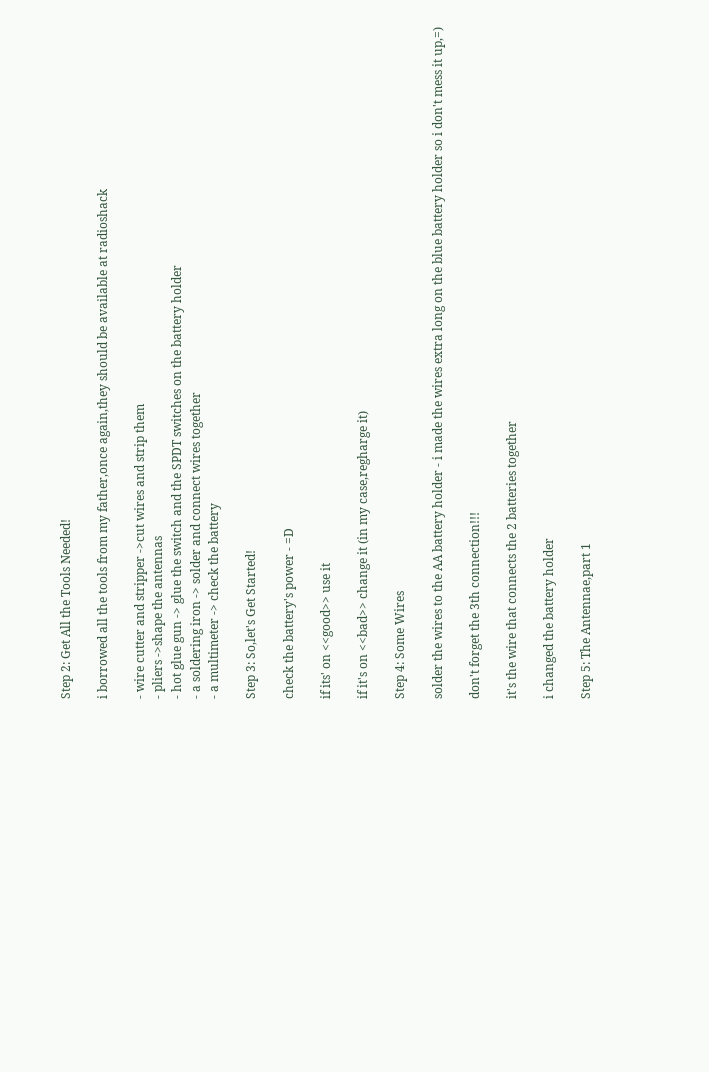Step 2: Get All the Tools Needed!

i borrowed all the tools from my father,once again,they should be available at radioshack

- wire cutter and stripper ->cut wires and strip them
- pliers ->shape the antennas
- hot glue gun -> glue the switch and the SPDT switches on the battery holder
- a soldering iron -> solder and connect wires together
- a multimeter -> check the battery

Step 3: So,let's Get Started!

check the battery's power - =D

if its' on <<good>> use it

if it's on <<bad>> change it (in my case,regharge it)

Step 4: Some Wires

solder the wires to the AA battery holder - i made the wires extra long on the blue battery holder so i don't mess it up,=)

don't forget the 3th connection!!!

it's the wire that connects the 2 batteries together

i changed the battery holder

Step 5: The Antennae,part 1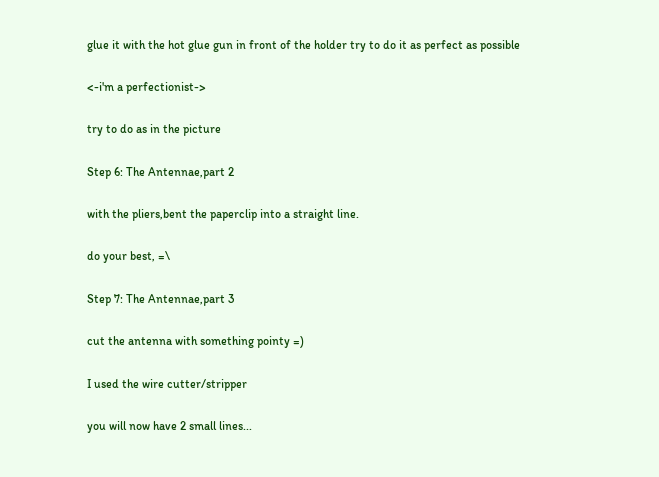glue it with the hot glue gun in front of the holder try to do it as perfect as possible

<-i'm a perfectionist->

try to do as in the picture

Step 6: The Antennae,part 2

with the pliers,bent the paperclip into a straight line.

do your best, =\

Step 7: The Antennae,part 3

cut the antenna with something pointy =)

I used the wire cutter/stripper

you will now have 2 small lines...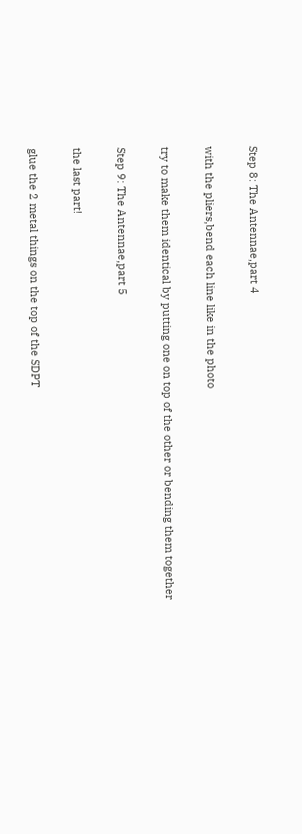Step 8: The Antennae,part 4

with the pliers,bend each line like in the photo

try to make them identical by putting one on top of the other or bending them together

Step 9: The Antennae,part 5

the last part!

glue the 2 metal things on the top of the SDPT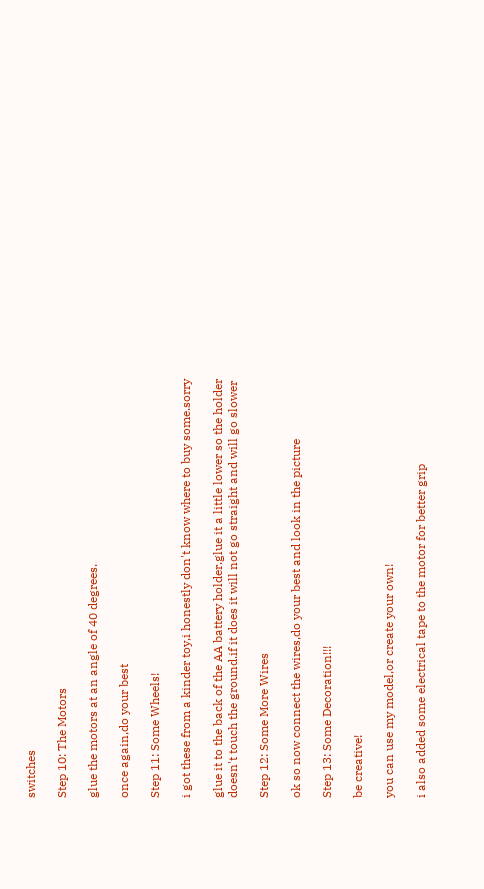switches

Step 10: The Motors

glue the motors at an angle of 40 degrees.

once again,do your best

Step 11: Some Wheels!

i got these from a kinder toy,i honestly don't know where to buy some.sorry

glue it to the back of the AA battery holder.glue it a little lower so the holder doesn't touch the ground.if it does it will not go straight and will go slower

Step 12: Some More Wires

ok so now connect the wires,do your best and look in the picture

Step 13: Some Decoration!!!

be creative!

you can use my model,or create your own!

i also added some electrical tape to the motor for better grip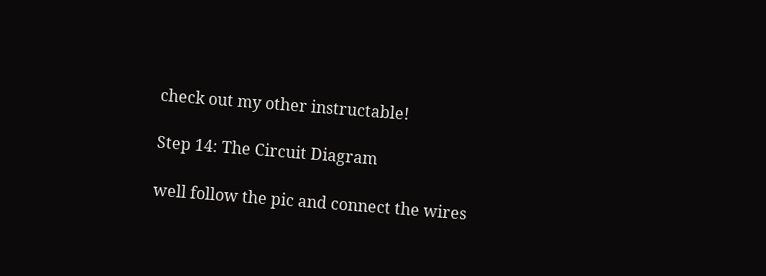check out my other instructable!

Step 14: The Circuit Diagram

well follow the pic and connect the wires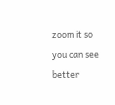zoom it so you can see better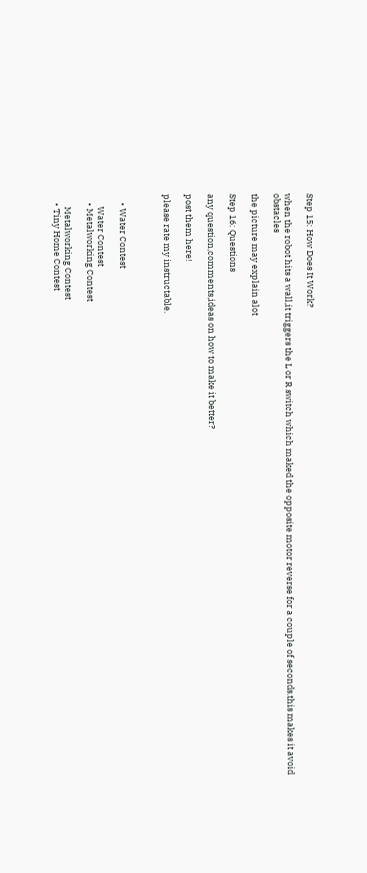Step 15: How Does It Work?

when the robot hits a wall,it triggers the L or R switch which maked the opposite motor reverse for a couple of seconds.this makes it avoid obstacles

the picture may explain alot

Step 16: Questions

any question,comments,ideas on how to make it better?

post them here!

please rate my instructable.



    • Water Contest

      Water Contest
    • Metalworking Contest

      Metalworking Contest
    • Tiny Home Contest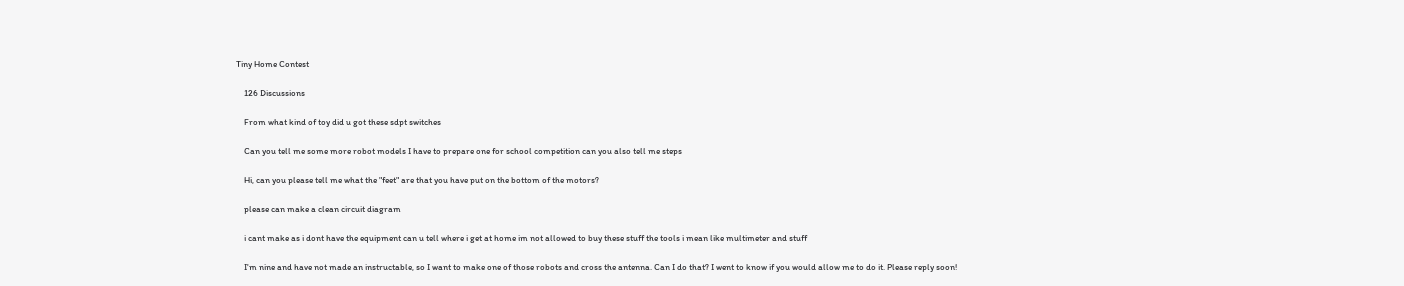Tiny Home Contest

    126 Discussions

    From what kind of toy did u got these sdpt switches

    Can you tell me some more robot models I have to prepare one for school competition can you also tell me steps

    Hi, can you please tell me what the "feet" are that you have put on the bottom of the motors?

    please can make a clean circuit diagram

    i cant make as i dont have the equipment can u tell where i get at home im not allowed to buy these stuff the tools i mean like multimeter and stuff

    I'm nine and have not made an instructable, so I want to make one of those robots and cross the antenna. Can I do that? I went to know if you would allow me to do it. Please reply soon!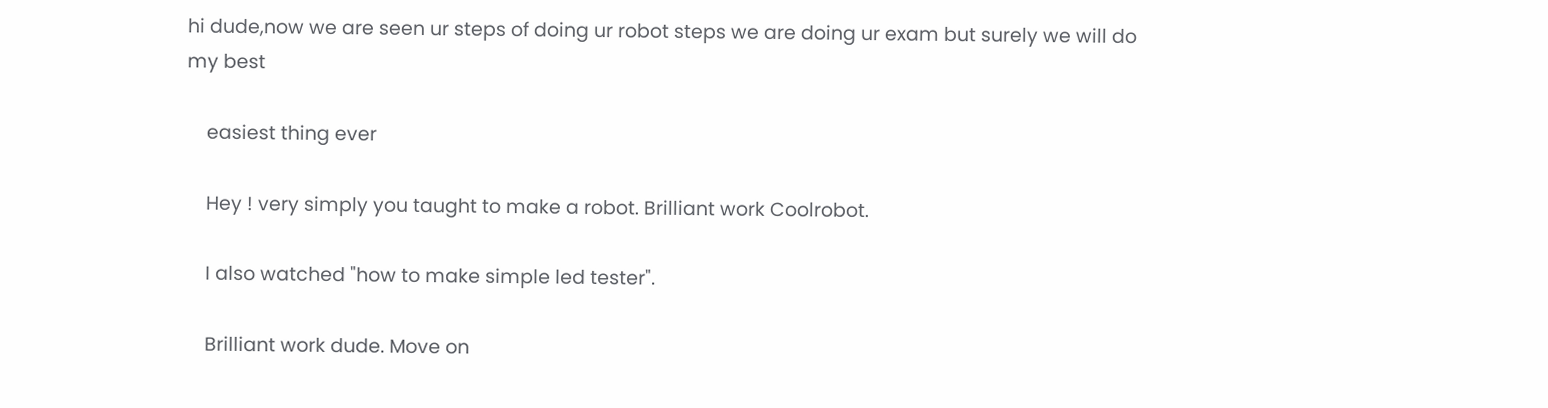hi dude,now we are seen ur steps of doing ur robot steps we are doing ur exam but surely we will do my best

    easiest thing ever

    Hey ! very simply you taught to make a robot. Brilliant work Coolrobot.

    I also watched "how to make simple led tester".

    Brilliant work dude. Move on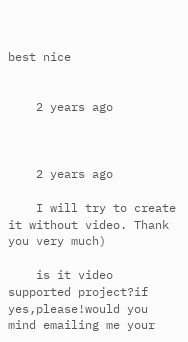best nice


    2 years ago



    2 years ago

    I will try to create it without video. Thank you very much)

    is it video supported project?if yes,please!would you mind emailing me your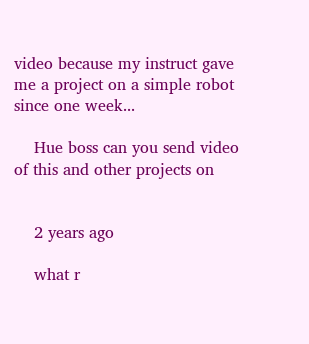video because my instruct gave me a project on a simple robot since one week...

    Hue boss can you send video of this and other projects on


    2 years ago

    what r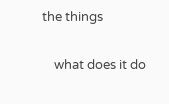the things

    what does it do